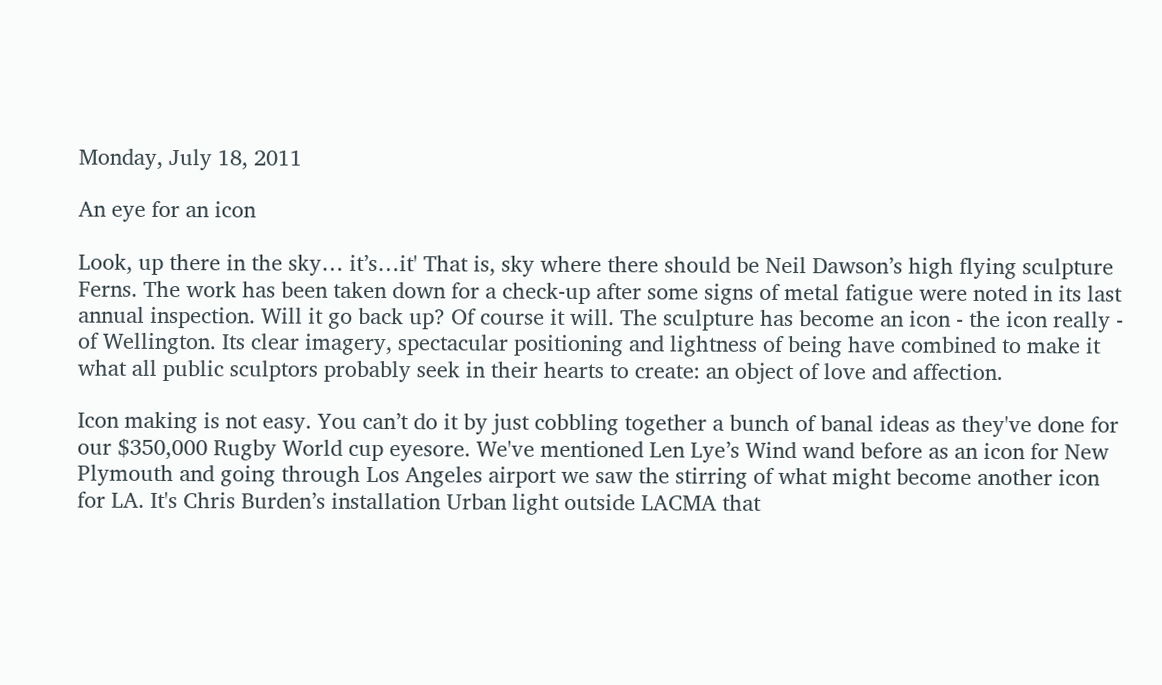Monday, July 18, 2011

An eye for an icon

Look, up there in the sky… it’s…it' That is, sky where there should be Neil Dawson’s high flying sculpture Ferns. The work has been taken down for a check-up after some signs of metal fatigue were noted in its last annual inspection. Will it go back up? Of course it will. The sculpture has become an icon - the icon really - of Wellington. Its clear imagery, spectacular positioning and lightness of being have combined to make it what all public sculptors probably seek in their hearts to create: an object of love and affection.

Icon making is not easy. You can’t do it by just cobbling together a bunch of banal ideas as they've done for our $350,000 Rugby World cup eyesore. We've mentioned Len Lye’s Wind wand before as an icon for New Plymouth and going through Los Angeles airport we saw the stirring of what might become another icon for LA. It's Chris Burden’s installation Urban light outside LACMA that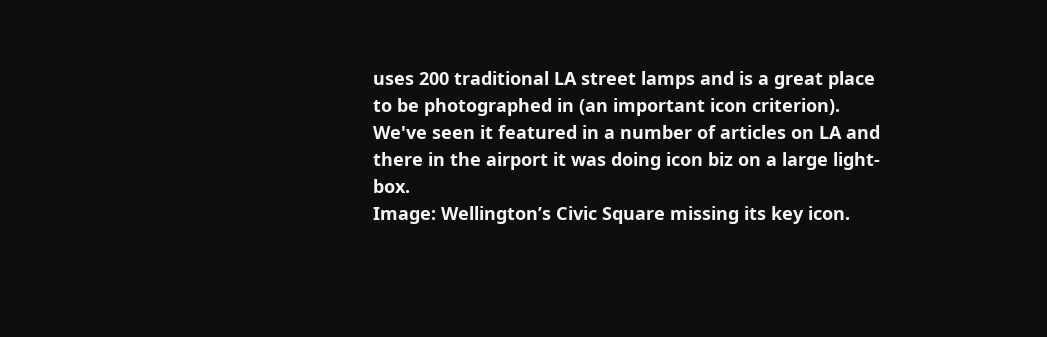uses 200 traditional LA street lamps and is a great place to be photographed in (an important icon criterion). We've seen it featured in a number of articles on LA and there in the airport it was doing icon biz on a large light-box.
Image: Wellington’s Civic Square missing its key icon.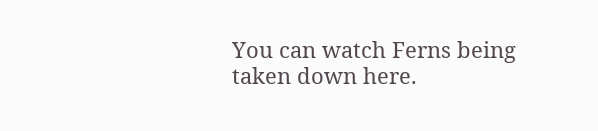You can watch Ferns being taken down here.